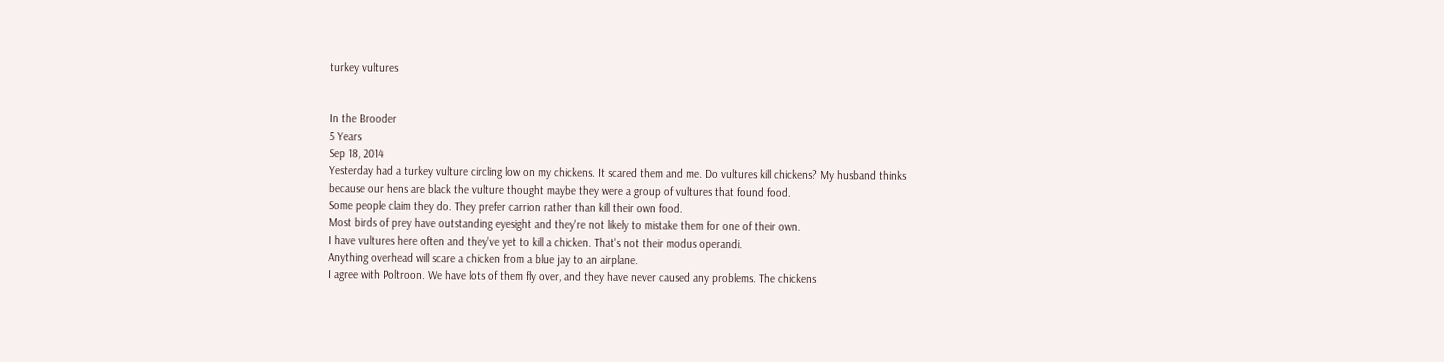turkey vultures


In the Brooder
5 Years
Sep 18, 2014
Yesterday had a turkey vulture circling low on my chickens. It scared them and me. Do vultures kill chickens? My husband thinks because our hens are black the vulture thought maybe they were a group of vultures that found food.
Some people claim they do. They prefer carrion rather than kill their own food.
Most birds of prey have outstanding eyesight and they're not likely to mistake them for one of their own.
I have vultures here often and they've yet to kill a chicken. That's not their modus operandi.
Anything overhead will scare a chicken from a blue jay to an airplane.
I agree with Poltroon. We have lots of them fly over, and they have never caused any problems. The chickens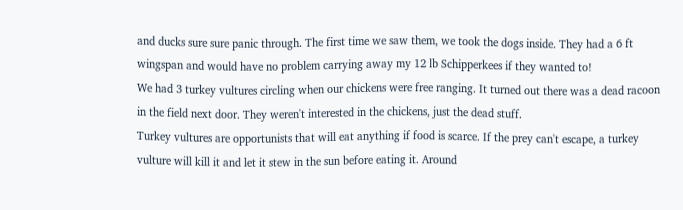and ducks sure sure panic through. The first time we saw them, we took the dogs inside. They had a 6 ft wingspan and would have no problem carrying away my 12 lb Schipperkees if they wanted to!
We had 3 turkey vultures circling when our chickens were free ranging. It turned out there was a dead racoon in the field next door. They weren't interested in the chickens, just the dead stuff.
Turkey vultures are opportunists that will eat anything if food is scarce. If the prey can't escape, a turkey vulture will kill it and let it stew in the sun before eating it. Around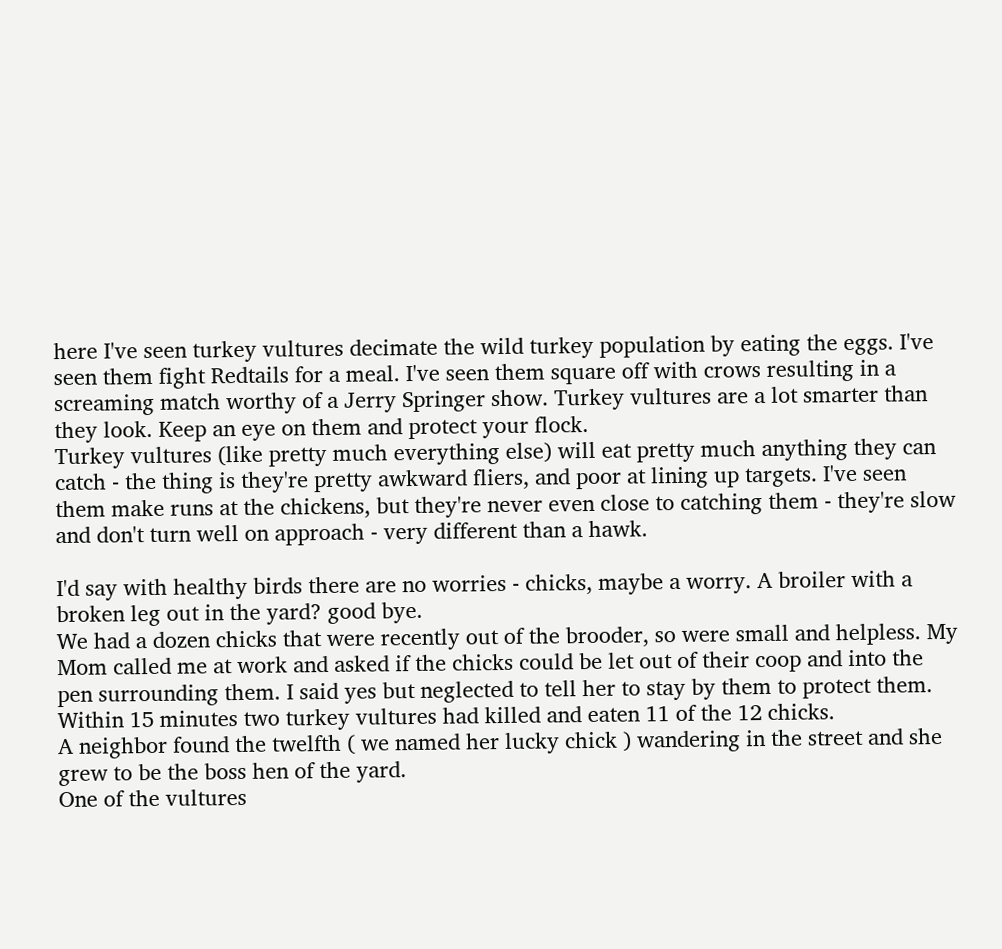here I've seen turkey vultures decimate the wild turkey population by eating the eggs. I've seen them fight Redtails for a meal. I've seen them square off with crows resulting in a screaming match worthy of a Jerry Springer show. Turkey vultures are a lot smarter than they look. Keep an eye on them and protect your flock.
Turkey vultures (like pretty much everything else) will eat pretty much anything they can catch - the thing is they're pretty awkward fliers, and poor at lining up targets. I've seen them make runs at the chickens, but they're never even close to catching them - they're slow and don't turn well on approach - very different than a hawk.

I'd say with healthy birds there are no worries - chicks, maybe a worry. A broiler with a broken leg out in the yard? good bye.
We had a dozen chicks that were recently out of the brooder, so were small and helpless. My Mom called me at work and asked if the chicks could be let out of their coop and into the pen surrounding them. I said yes but neglected to tell her to stay by them to protect them.
Within 15 minutes two turkey vultures had killed and eaten 11 of the 12 chicks.
A neighbor found the twelfth ( we named her lucky chick ) wandering in the street and she grew to be the boss hen of the yard.
One of the vultures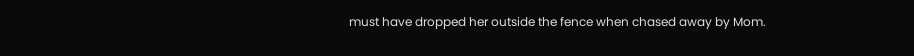must have dropped her outside the fence when chased away by Mom.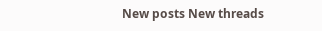New posts New threads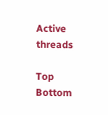Active threads

Top Bottom